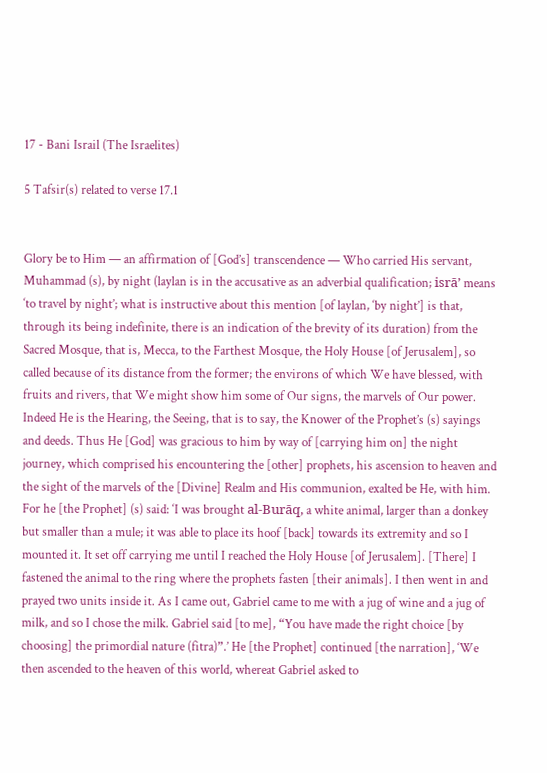17 - Bani Israil (The Israelites)

5 Tafsir(s) related to verse 17.1


Glory be to Him — an affirmation of [God’s] transcendence — Who carried His servant, Muhammad (s), by night (laylan is in the accusative as an adverbial qualification; isrā’ means ‘to travel by night’; what is instructive about this mention [of laylan, ‘by night’] is that, through its being indefinite, there is an indication of the brevity of its duration) from the Sacred Mosque, that is, Mecca, to the Farthest Mosque, the Holy House [of Jerusalem], so called because of its distance from the former; the environs of which We have blessed, with fruits and rivers, that We might show him some of Our signs, the marvels of Our power. Indeed He is the Hearing, the Seeing, that is to say, the Knower of the Prophet’s (s) sayings and deeds. Thus He [God] was gracious to him by way of [carrying him on] the night journey, which comprised his encountering the [other] prophets, his ascension to heaven and the sight of the marvels of the [Divine] Realm and His communion, exalted be He, with him. For he [the Prophet] (s) said: ‘I was brought al-Burāq, a white animal, larger than a donkey but smaller than a mule; it was able to place its hoof [back] towards its extremity and so I mounted it. It set off carrying me until I reached the Holy House [of Jerusalem]. [There] I fastened the animal to the ring where the prophets fasten [their animals]. I then went in and prayed two units inside it. As I came out, Gabriel came to me with a jug of wine and a jug of milk, and so I chose the milk. Gabriel said [to me], “You have made the right choice [by choosing] the primordial nature (fitra)”.’ He [the Prophet] continued [the narration], ‘We then ascended to the heaven of this world, whereat Gabriel asked to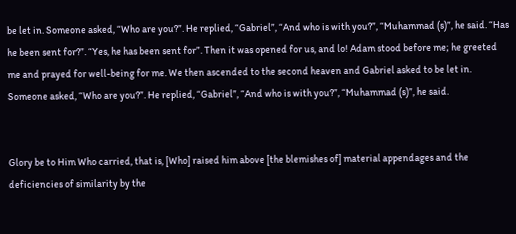be let in. Someone asked, “Who are you?”. He replied, “Gabriel”, “And who is with you?”, “Muhammad (s)”, he said. “Has he been sent for?”. “Yes, he has been sent for”. Then it was opened for us, and lo! Adam stood before me; he greeted me and prayed for well-being for me. We then ascended to the second heaven and Gabriel asked to be let in. Someone asked, “Who are you?”. He replied, “Gabriel”, “And who is with you?”, “Muhammad (s)”, he said.


Glory be to Him Who carried, that is, [Who] raised him above [the blemishes of] material appendages and the deficiencies of similarity by the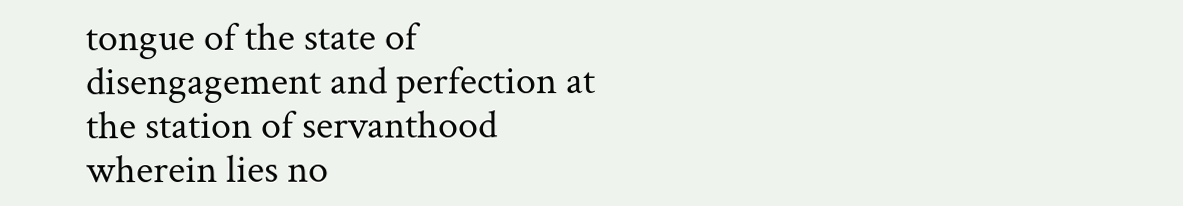tongue of the state of disengagement and perfection at the station of servanthood wherein lies no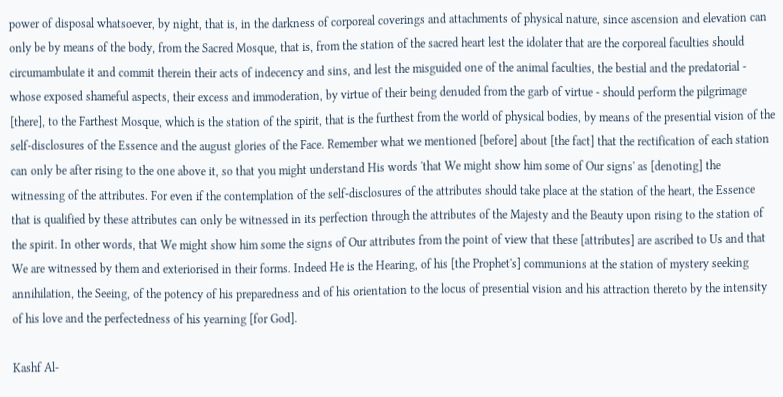power of disposal whatsoever, by night, that is, in the darkness of corporeal coverings and attachments of physical nature, since ascension and elevation can only be by means of the body, from the Sacred Mosque, that is, from the station of the sacred heart lest the idolater that are the corporeal faculties should circumambulate it and commit therein their acts of indecency and sins, and lest the misguided one of the animal faculties, the bestial and the predatorial - whose exposed shameful aspects, their excess and immoderation, by virtue of their being denuded from the garb of virtue - should perform the pilgrimage [there], to the Farthest Mosque, which is the station of the spirit, that is the furthest from the world of physical bodies, by means of the presential vision of the self-disclosures of the Essence and the august glories of the Face. Remember what we mentioned [before] about [the fact] that the rectification of each station can only be after rising to the one above it, so that you might understand His words 'that We might show him some of Our signs' as [denoting] the witnessing of the attributes. For even if the contemplation of the self-disclosures of the attributes should take place at the station of the heart, the Essence that is qualified by these attributes can only be witnessed in its perfection through the attributes of the Majesty and the Beauty upon rising to the station of the spirit. In other words, that We might show him some the signs of Our attributes from the point of view that these [attributes] are ascribed to Us and that We are witnessed by them and exteriorised in their forms. Indeed He is the Hearing, of his [the Prophet's] communions at the station of mystery seeking annihilation, the Seeing, of the potency of his preparedness and of his orientation to the locus of presential vision and his attraction thereto by the intensity of his love and the perfectedness of his yearning [for God].

Kashf Al-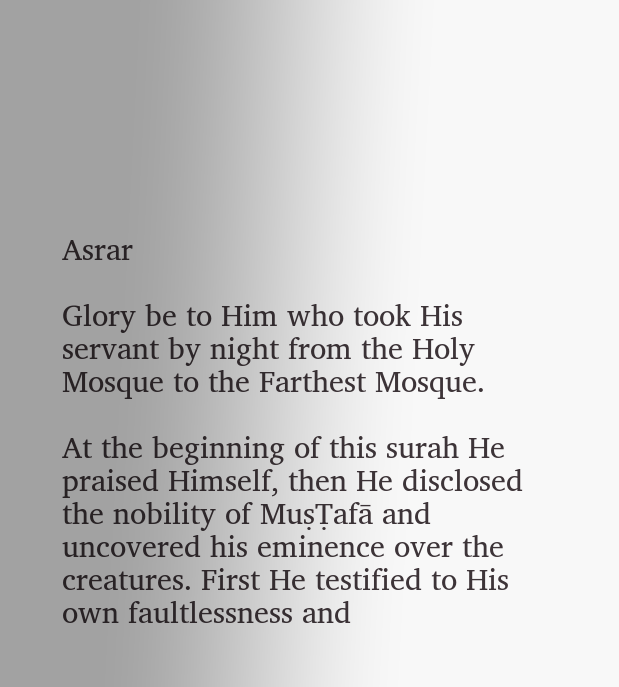Asrar

Glory be to Him who took His servant by night from the Holy Mosque to the Farthest Mosque.

At the beginning of this surah He praised Himself, then He disclosed the nobility of MuṣṬafā and uncovered his eminence over the creatures. First He testified to His own faultlessness and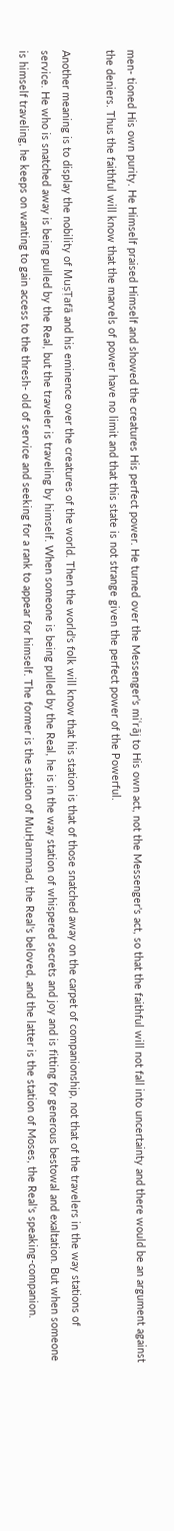men- tioned His own purity. He Himself praised Himself and showed the creatures His perfect power. He turned over the Messenger's miʿrāj to His own act, not the Messenger's act, so that the faithful will not fall into uncertainty and there would be an argument against the deniers. Thus the faithful will know that the marvels of power have no limit and that this state is not strange given the perfect power of the Powerful.

Another meaning is to display the nobility of MuṣṬafā and his eminence over the creatures of the world. Then the world's folk will know that his station is that of those snatched away on the carpet of companionship, not that of the travelers in the way stations of service. He who is snatched away is being pulled by the Real, but the traveler is traveling by himself. When someone is being pulled by the Real, he is in the way station of whispered secrets and joy and is fitting for generous bestowal and exaltation. But when someone is himself traveling, he keeps on wanting to gain access to the thresh- old of service and seeking for a rank to appear for himself. The former is the station of MuḤammad, the Real's beloved, and the latter is the station of Moses, the Real's speaking-companion.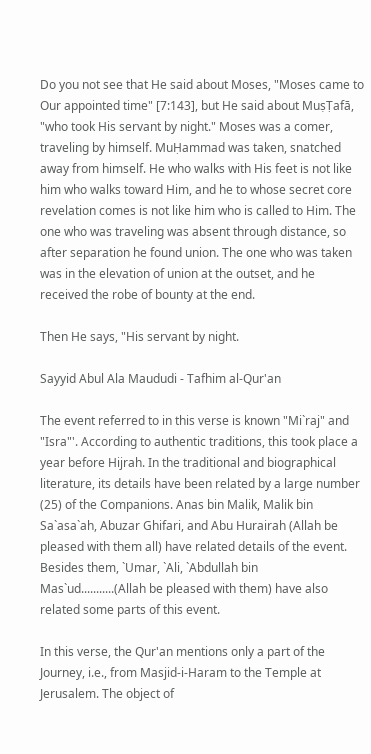Do you not see that He said about Moses, "Moses came to Our appointed time" [7:143], but He said about MuṣṬafā, "who took His servant by night." Moses was a comer, traveling by himself. MuḤammad was taken, snatched away from himself. He who walks with His feet is not like him who walks toward Him, and he to whose secret core revelation comes is not like him who is called to Him. The one who was traveling was absent through distance, so after separation he found union. The one who was taken was in the elevation of union at the outset, and he received the robe of bounty at the end.

Then He says, "His servant by night.

Sayyid Abul Ala Maududi - Tafhim al-Qur'an

The event referred to in this verse is known "Mi`raj" and "Isra"'. According to authentic traditions, this took place a year before Hijrah. In the traditional and biographical literature, its details have been related by a large number (25) of the Companions. Anas bin Malik, Malik bin Sa`asa`ah, Abuzar Ghifari, and Abu Hurairah (Allah be pleased with them all) have related details of the event. Besides them, `Umar, `Ali, `Abdullah bin Mas`ud...........(Allah be pleased with them) have also related some parts of this event.

In this verse, the Qur'an mentions only a part of the Journey, i.e., from Masjid-i-Haram to the Temple at Jerusalem. The object of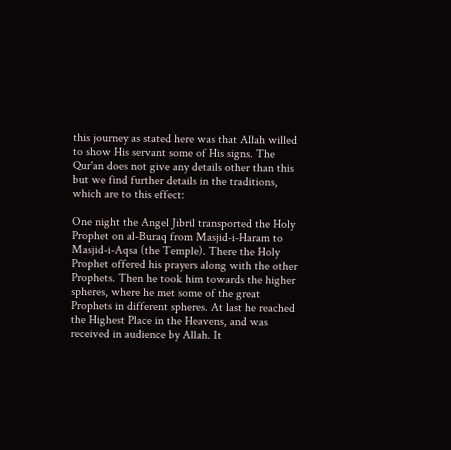this journey as stated here was that Allah willed to show His servant some of His signs. The Qur'an does not give any details other than this but we find further details in the traditions, which are to this effect:

One night the Angel Jibril transported the Holy Prophet on al-Buraq from Masjid-i-Haram to Masjid-i-Aqsa (the Temple). There the Holy Prophet offered his prayers along with the other Prophets. Then he took him towards the higher spheres, where he met some of the great Prophets in different spheres. At last he reached the Highest Place in the Heavens, and was received in audience by Allah. It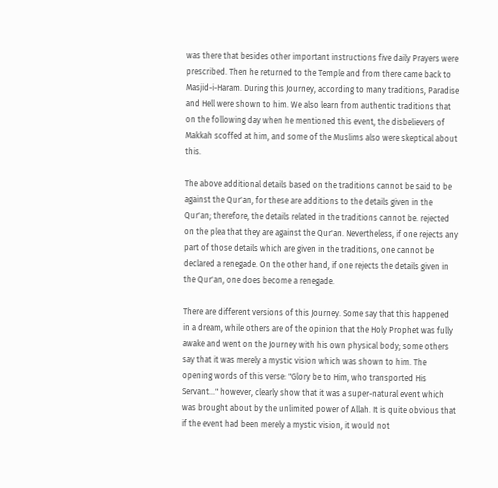was there that besides other important instructions five daily Prayers were prescribed. Then he returned to the Temple and from there came back to Masjid-i-Haram. During this Journey, according to many traditions, Paradise and Hell were shown to him. We also learn from authentic traditions that on the following day when he mentioned this event, the disbelievers of Makkah scoffed at him, and some of the Muslims also were skeptical about this.

The above additional details based on the traditions cannot be said to be against the Qur'an, for these are additions to the details given in the Qur'an; therefore, the details related in the traditions cannot be. rejected on the plea that they are against the Qur'an. Nevertheless, if one rejects any part of those details which are given in the traditions, one cannot be declared a renegade. On the other hand, if one rejects the details given in the Qur'an, one does become a renegade.

There are different versions of this Journey. Some say that this happened in a dream, while others are of the opinion that the Holy Prophet was fully awake and went on the Journey with his own physical body; some others say that it was merely a mystic vision which was shown to him. The opening words of this verse: "Glory be to Him, who transported His Servant..." however, clearly show that it was a super-natural event which was brought about by the unlimited power of Allah. It is quite obvious that if the event had been merely a mystic vision, it would not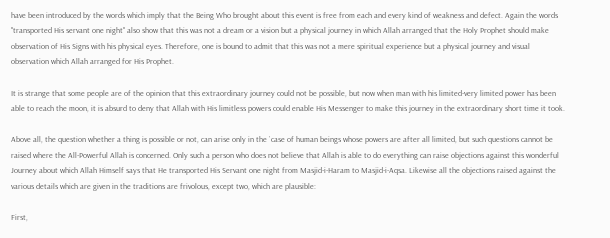have been introduced by the words which imply that the Being Who brought about this event is free from each and every kind of weakness and defect. Again the words "transported His servant one night" also show that this was not a dream or a vision but a physical journey in which Allah arranged that the Holy Prophet should make observation of His Signs with his physical eyes. Therefore, one is bound to admit that this was not a mere spiritual experience but a physical journey and visual observation which Allah arranged for His Prophet.

It is strange that some people are of the opinion that this extraordinary journey could not be possible, but now when man with his limited-very limited power has been able to reach the moon, it is absurd to deny that Allah with His limitless powers could enable His Messenger to make this journey in the extraordinary short time it took.

Above all, the question whether a thing is possible or not, can arise only in the `case of human beings whose powers are after all limited, but such questions cannot be raised where the All-Powerful Allah is concerned. Only such a person who does not believe that Allah is able to do everything can raise objections against this wonderful Journey about which Allah Himself says that He transported His Servant one night from Masjid-i-Haram to Masjid-i-Aqsa. Likewise all the objections raised against the various details which are given in the traditions are frivolous, except two, which are plausible:

First,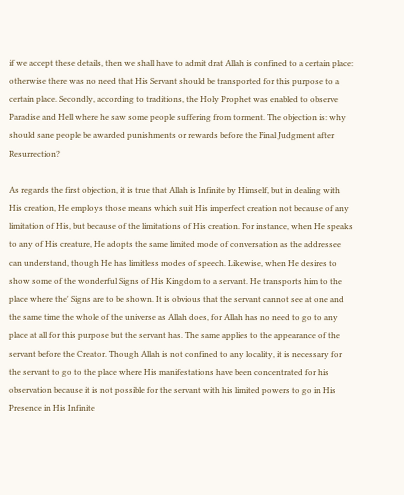if we accept these details, then we shall have to admit drat Allah is confined to a certain place: otherwise there was no need that His Servant should be transported for this purpose to a certain place. Secondly, according to traditions, the Holy Prophet was enabled to observe Paradise and Hell where he saw some people suffering from torment. The objection is: why should sane people be awarded punishments or rewards before the Final Judgment after Resurrection?

As regards the first objection, it is true that Allah is Infinite by Himself, but in dealing with His creation, He employs those means which suit His imperfect creation not because of any limitation of His, but because of the limitations of His creation. For instance, when He speaks to any of His creature, He adopts the same limited mode of conversation as the addressee can understand, though He has limitless modes of speech. Likewise, when He desires to show some of the wonderful Signs of His Kingdom to a servant. He transports him to the place where the' Signs are to be shown. It is obvious that the servant cannot see at one and the same time the whole of the universe as Allah does, for Allah has no need to go to any place at all for this purpose but the servant has. The same applies to the appearance of the servant before the Creator. Though Allah is not confined to any locality, it is necessary for the servant to go to the place where His manifestations have been concentrated for his observation because it is not possible for the servant with his limited powers to go in His Presence in His Infinite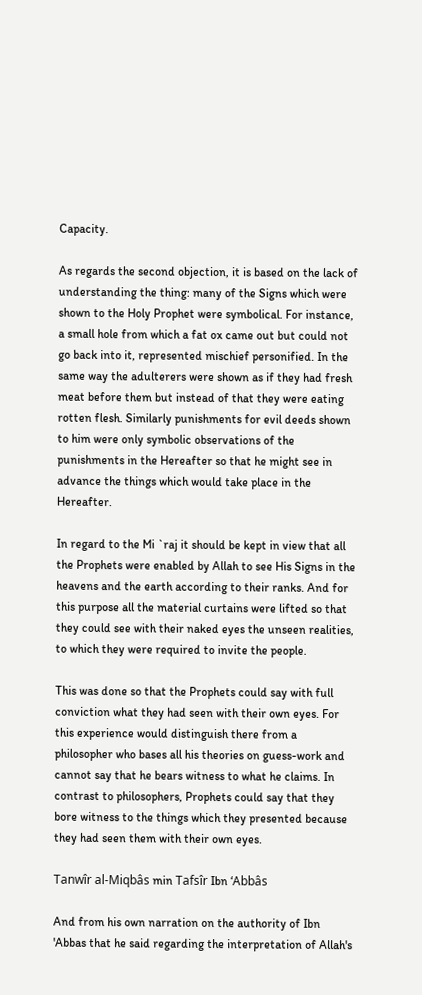Capacity.

As regards the second objection, it is based on the lack of understanding the thing: many of the Signs which were shown to the Holy Prophet were symbolical. For instance, a small hole from which a fat ox came out but could not go back into it, represented mischief personified. In the same way the adulterers were shown as if they had fresh meat before them but instead of that they were eating rotten flesh. Similarly punishments for evil deeds shown to him were only symbolic observations of the punishments in the Hereafter so that he might see in advance the things which would take place in the Hereafter.

In regard to the Mi `raj it should be kept in view that all the Prophets were enabled by Allah to see His Signs in the heavens and the earth according to their ranks. And for this purpose all the material curtains were lifted so that they could see with their naked eyes the unseen realities, to which they were required to invite the people.

This was done so that the Prophets could say with full conviction what they had seen with their own eyes. For this experience would distinguish there from a philosopher who bases all his theories on guess-work and cannot say that he bears witness to what he claims. In contrast to philosophers, Prophets could say that they bore witness to the things which they presented because they had seen them with their own eyes.

Tanwîr al-Miqbâs min Tafsîr Ibn ‘Abbâs

And from his own narration on the authority of Ibn 'Abbas that he said regarding the interpretation of Allah's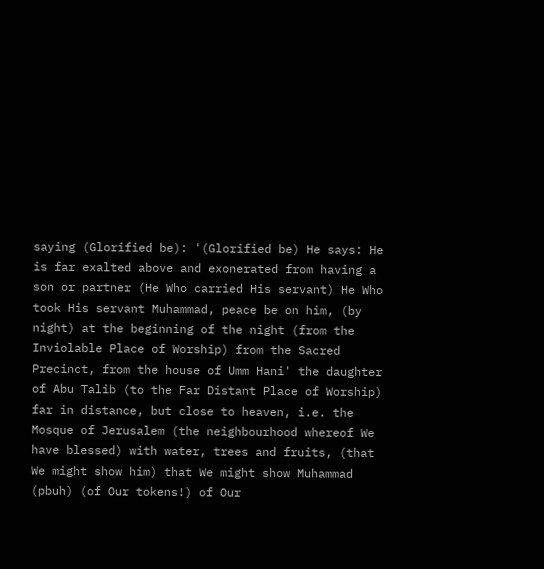saying (Glorified be): '(Glorified be) He says: He is far exalted above and exonerated from having a son or partner (He Who carried His servant) He Who took His servant Muhammad, peace be on him, (by night) at the beginning of the night (from the Inviolable Place of Worship) from the Sacred Precinct, from the house of Umm Hani' the daughter of Abu Talib (to the Far Distant Place of Worship) far in distance, but close to heaven, i.e. the Mosque of Jerusalem (the neighbourhood whereof We have blessed) with water, trees and fruits, (that We might show him) that We might show Muhammad (pbuh) (of Our tokens!) of Our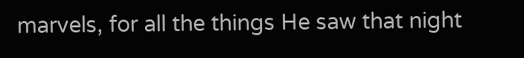marvels, for all the things He saw that night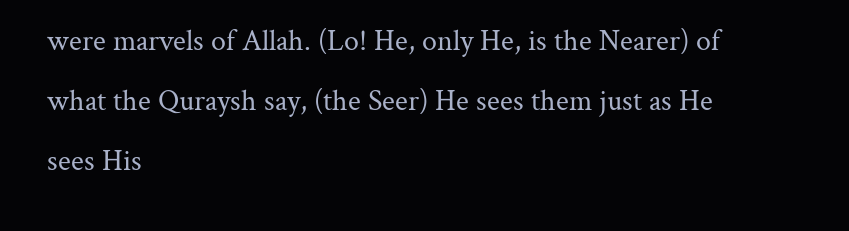were marvels of Allah. (Lo! He, only He, is the Nearer) of what the Quraysh say, (the Seer) He sees them just as He sees His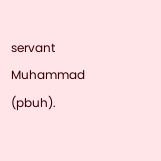servant Muhammad (pbuh).